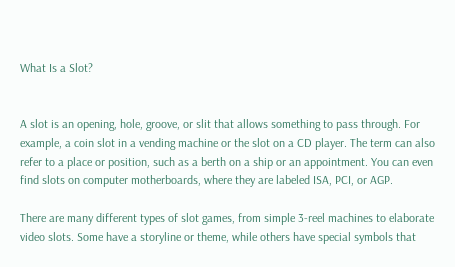What Is a Slot?


A slot is an opening, hole, groove, or slit that allows something to pass through. For example, a coin slot in a vending machine or the slot on a CD player. The term can also refer to a place or position, such as a berth on a ship or an appointment. You can even find slots on computer motherboards, where they are labeled ISA, PCI, or AGP.

There are many different types of slot games, from simple 3-reel machines to elaborate video slots. Some have a storyline or theme, while others have special symbols that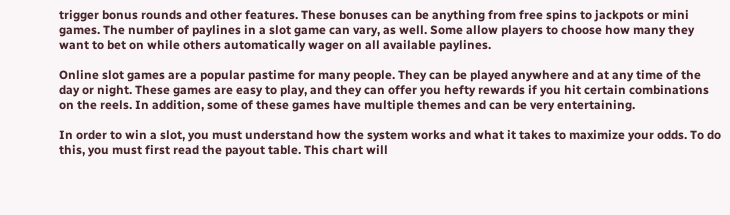trigger bonus rounds and other features. These bonuses can be anything from free spins to jackpots or mini games. The number of paylines in a slot game can vary, as well. Some allow players to choose how many they want to bet on while others automatically wager on all available paylines.

Online slot games are a popular pastime for many people. They can be played anywhere and at any time of the day or night. These games are easy to play, and they can offer you hefty rewards if you hit certain combinations on the reels. In addition, some of these games have multiple themes and can be very entertaining.

In order to win a slot, you must understand how the system works and what it takes to maximize your odds. To do this, you must first read the payout table. This chart will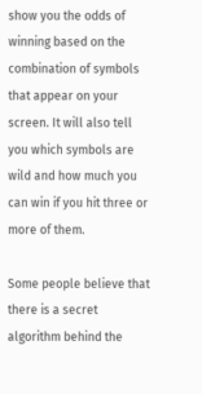show you the odds of winning based on the combination of symbols that appear on your screen. It will also tell you which symbols are wild and how much you can win if you hit three or more of them.

Some people believe that there is a secret algorithm behind the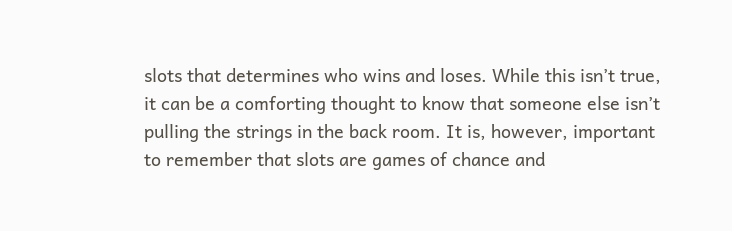slots that determines who wins and loses. While this isn’t true, it can be a comforting thought to know that someone else isn’t pulling the strings in the back room. It is, however, important to remember that slots are games of chance and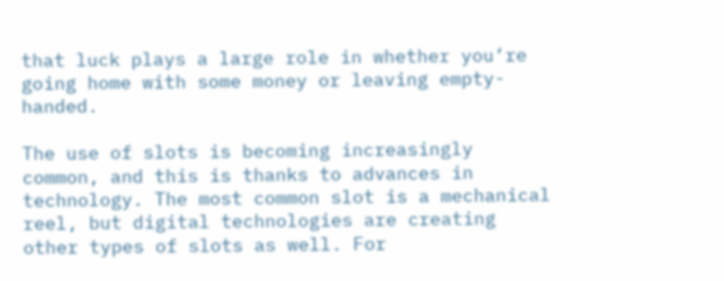that luck plays a large role in whether you’re going home with some money or leaving empty-handed.

The use of slots is becoming increasingly common, and this is thanks to advances in technology. The most common slot is a mechanical reel, but digital technologies are creating other types of slots as well. For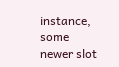instance, some newer slot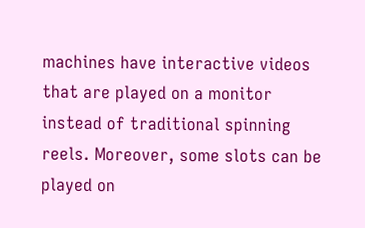machines have interactive videos that are played on a monitor instead of traditional spinning reels. Moreover, some slots can be played on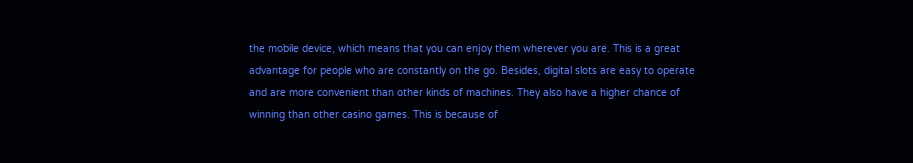the mobile device, which means that you can enjoy them wherever you are. This is a great advantage for people who are constantly on the go. Besides, digital slots are easy to operate and are more convenient than other kinds of machines. They also have a higher chance of winning than other casino games. This is because of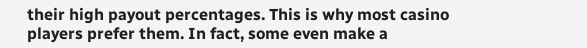their high payout percentages. This is why most casino players prefer them. In fact, some even make a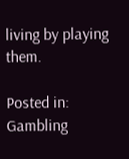living by playing them.

Posted in: Gambling